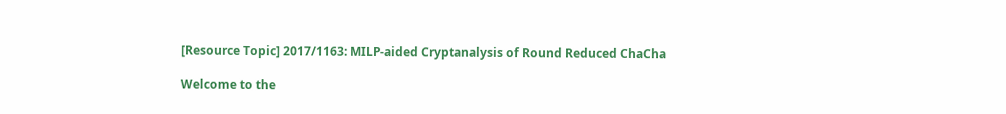[Resource Topic] 2017/1163: MILP-aided Cryptanalysis of Round Reduced ChaCha

Welcome to the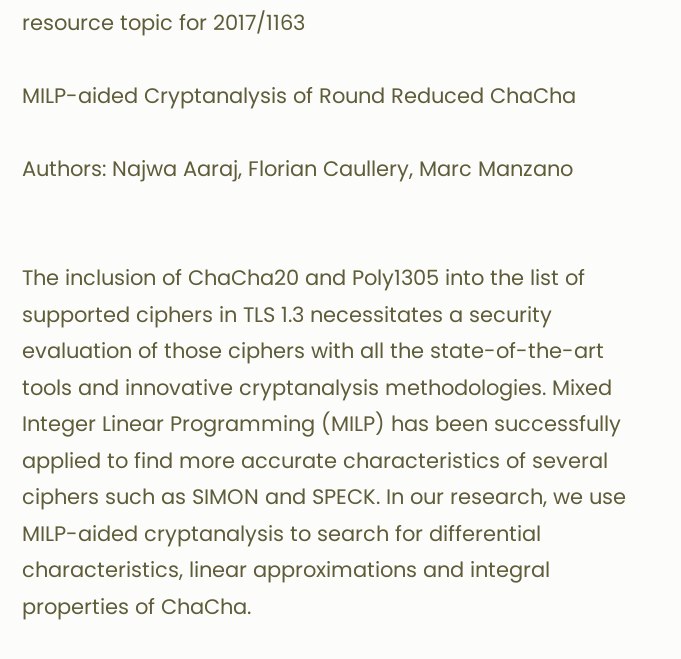resource topic for 2017/1163

MILP-aided Cryptanalysis of Round Reduced ChaCha

Authors: Najwa Aaraj, Florian Caullery, Marc Manzano


The inclusion of ChaCha20 and Poly1305 into the list of supported ciphers in TLS 1.3 necessitates a security evaluation of those ciphers with all the state-of-the-art tools and innovative cryptanalysis methodologies. Mixed Integer Linear Programming (MILP) has been successfully applied to find more accurate characteristics of several ciphers such as SIMON and SPECK. In our research, we use MILP-aided cryptanalysis to search for differential characteristics, linear approximations and integral properties of ChaCha.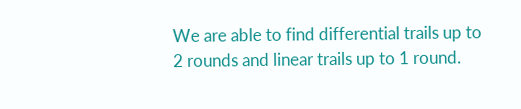We are able to find differential trails up to 2 rounds and linear trails up to 1 round.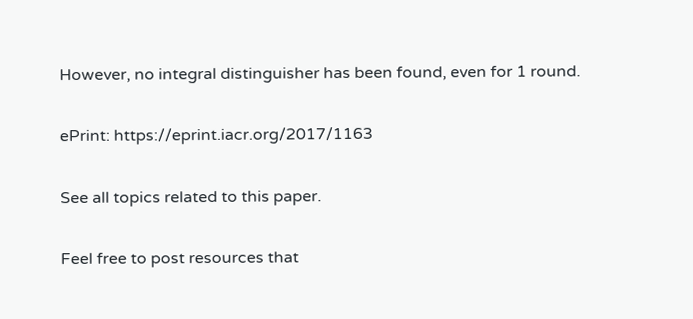However, no integral distinguisher has been found, even for 1 round.

ePrint: https://eprint.iacr.org/2017/1163

See all topics related to this paper.

Feel free to post resources that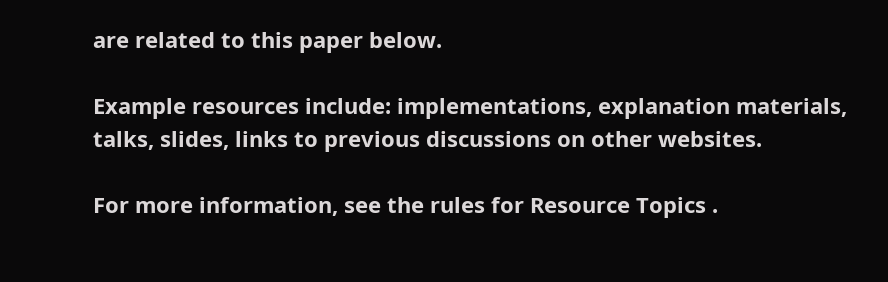are related to this paper below.

Example resources include: implementations, explanation materials, talks, slides, links to previous discussions on other websites.

For more information, see the rules for Resource Topics .